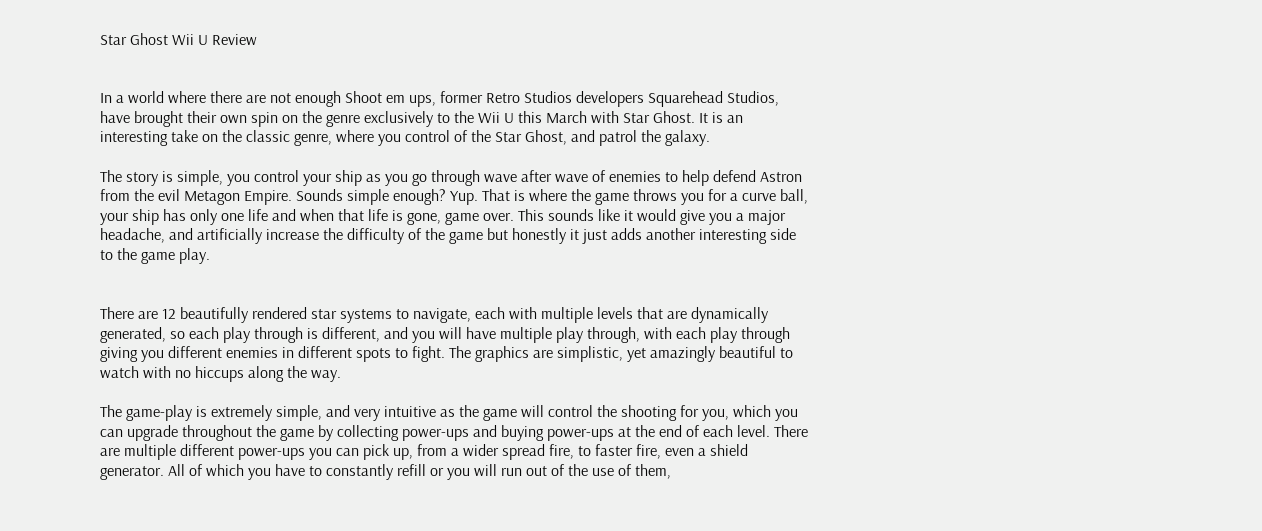Star Ghost Wii U Review


In a world where there are not enough Shoot em ups, former Retro Studios developers Squarehead Studios, have brought their own spin on the genre exclusively to the Wii U this March with Star Ghost. It is an interesting take on the classic genre, where you control of the Star Ghost, and patrol the galaxy.

The story is simple, you control your ship as you go through wave after wave of enemies to help defend Astron from the evil Metagon Empire. Sounds simple enough? Yup. That is where the game throws you for a curve ball, your ship has only one life and when that life is gone, game over. This sounds like it would give you a major headache, and artificially increase the difficulty of the game but honestly it just adds another interesting side to the game play.


There are 12 beautifully rendered star systems to navigate, each with multiple levels that are dynamically generated, so each play through is different, and you will have multiple play through, with each play through giving you different enemies in different spots to fight. The graphics are simplistic, yet amazingly beautiful to watch with no hiccups along the way.

The game-play is extremely simple, and very intuitive as the game will control the shooting for you, which you can upgrade throughout the game by collecting power-ups and buying power-ups at the end of each level. There are multiple different power-ups you can pick up, from a wider spread fire, to faster fire, even a shield generator. All of which you have to constantly refill or you will run out of the use of them,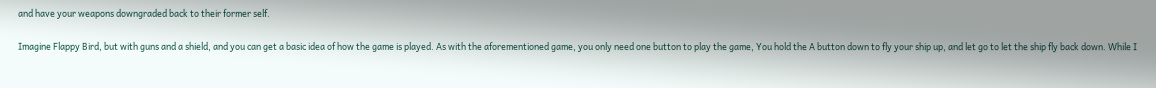and have your weapons downgraded back to their former self.

Imagine Flappy Bird, but with guns and a shield, and you can get a basic idea of how the game is played. As with the aforementioned game, you only need one button to play the game, You hold the A button down to fly your ship up, and let go to let the ship fly back down. While I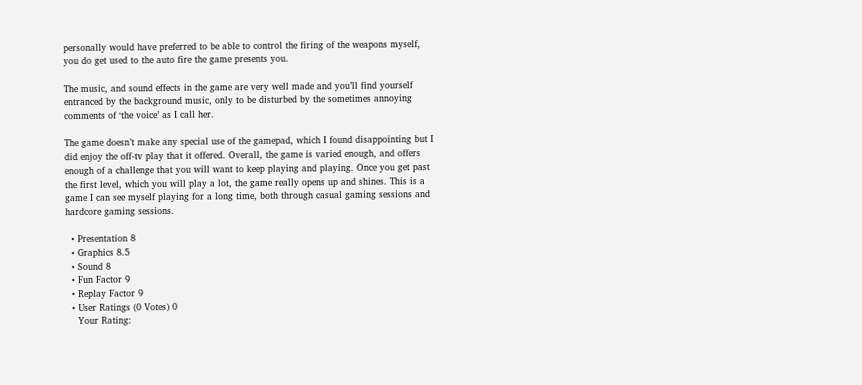personally would have preferred to be able to control the firing of the weapons myself, you do get used to the auto fire the game presents you.

The music, and sound effects in the game are very well made and you’ll find yourself entranced by the background music, only to be disturbed by the sometimes annoying comments of ‘the voice’ as I call her.

The game doesn’t make any special use of the gamepad, which I found disappointing but I did enjoy the off-tv play that it offered. Overall, the game is varied enough, and offers enough of a challenge that you will want to keep playing and playing. Once you get past the first level, which you will play a lot, the game really opens up and shines. This is a game I can see myself playing for a long time, both through casual gaming sessions and hardcore gaming sessions.

  • Presentation 8
  • Graphics 8.5
  • Sound 8
  • Fun Factor 9
  • Replay Factor 9
  • User Ratings (0 Votes) 0
    Your Rating: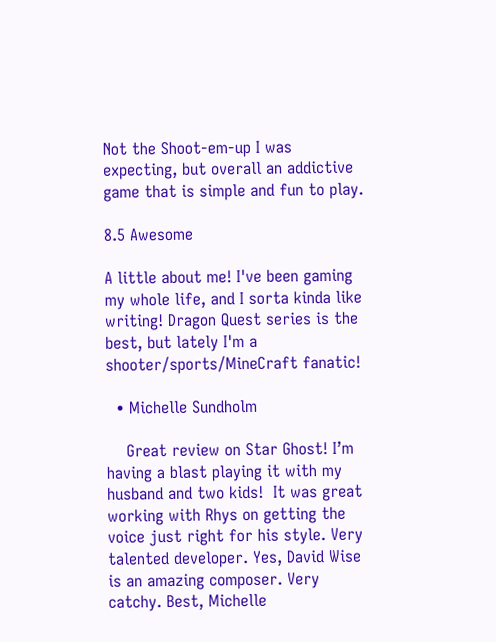Not the Shoot-em-up I was expecting, but overall an addictive game that is simple and fun to play.

8.5 Awesome

A little about me! I've been gaming my whole life, and I sorta kinda like writing! Dragon Quest series is the best, but lately I'm a shooter/sports/MineCraft fanatic!

  • Michelle Sundholm

    Great review on Star Ghost! I’m having a blast playing it with my husband and two kids!  It was great working with Rhys on getting the voice just right for his style. Very talented developer. Yes, David Wise is an amazing composer. Very catchy. Best, Michelle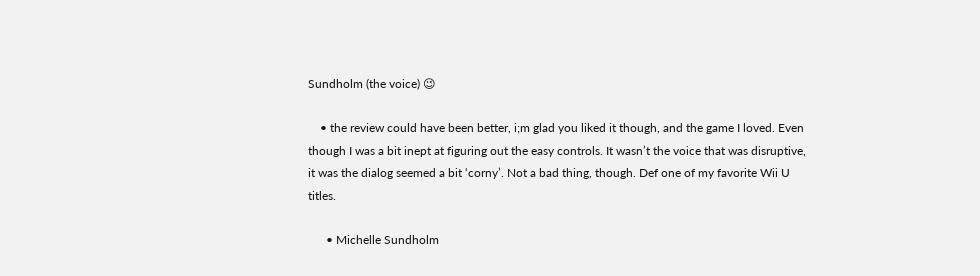Sundholm (the voice) 😉

    • the review could have been better, i;m glad you liked it though, and the game I loved. Even though I was a bit inept at figuring out the easy controls. It wasn’t the voice that was disruptive, it was the dialog seemed a bit ‘corny’. Not a bad thing, though. Def one of my favorite Wii U titles.

      • Michelle Sundholm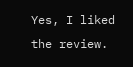Yes, I liked the review.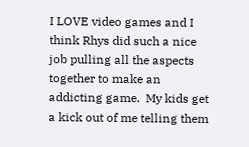I LOVE video games and I think Rhys did such a nice job pulling all the aspects together to make an addicting game.  My kids get a kick out of me telling them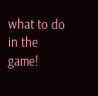what to do in the game!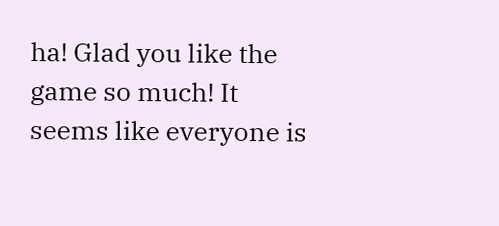ha! Glad you like the game so much! It seems like everyone is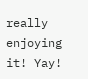really enjoying it! Yay!